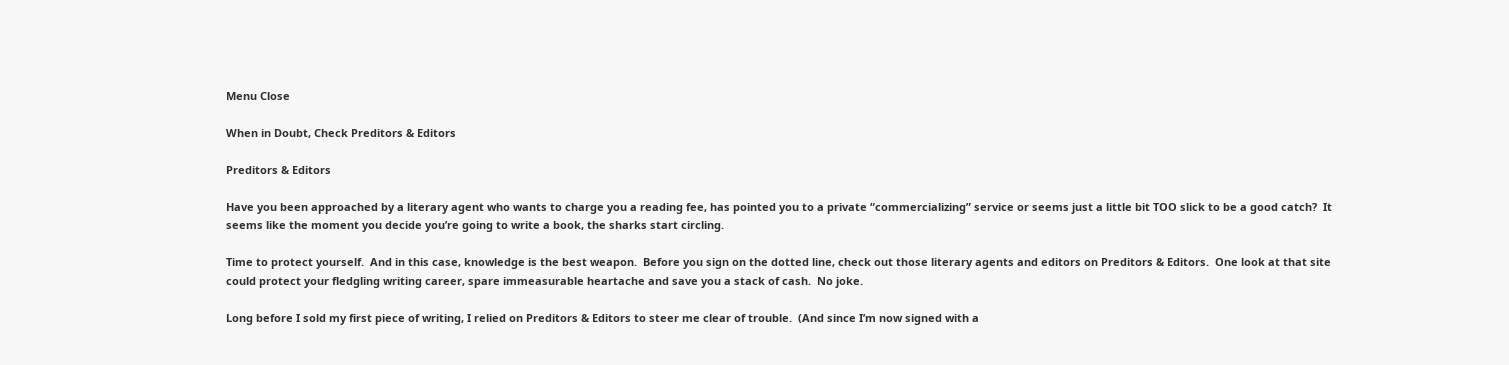Menu Close

When in Doubt, Check Preditors & Editors

Preditors & Editors

Have you been approached by a literary agent who wants to charge you a reading fee, has pointed you to a private “commercializing” service or seems just a little bit TOO slick to be a good catch?  It seems like the moment you decide you’re going to write a book, the sharks start circling.

Time to protect yourself.  And in this case, knowledge is the best weapon.  Before you sign on the dotted line, check out those literary agents and editors on Preditors & Editors.  One look at that site could protect your fledgling writing career, spare immeasurable heartache and save you a stack of cash.  No joke.

Long before I sold my first piece of writing, I relied on Preditors & Editors to steer me clear of trouble.  (And since I’m now signed with a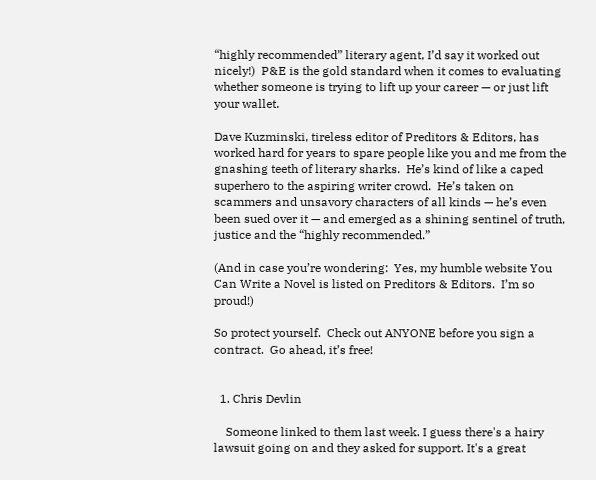“highly recommended” literary agent, I’d say it worked out nicely!)  P&E is the gold standard when it comes to evaluating whether someone is trying to lift up your career — or just lift your wallet.

Dave Kuzminski, tireless editor of Preditors & Editors, has worked hard for years to spare people like you and me from the gnashing teeth of literary sharks.  He’s kind of like a caped superhero to the aspiring writer crowd.  He’s taken on scammers and unsavory characters of all kinds — he’s even been sued over it — and emerged as a shining sentinel of truth, justice and the “highly recommended.”

(And in case you’re wondering:  Yes, my humble website You Can Write a Novel is listed on Preditors & Editors.  I’m so proud!)

So protect yourself.  Check out ANYONE before you sign a contract.  Go ahead, it’s free!


  1. Chris Devlin

    Someone linked to them last week. I guess there's a hairy lawsuit going on and they asked for support. It's a great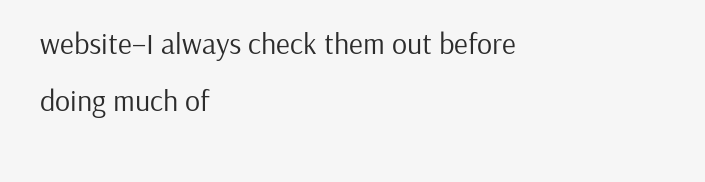website–I always check them out before doing much of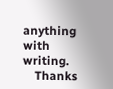anything with writing.
    Thanks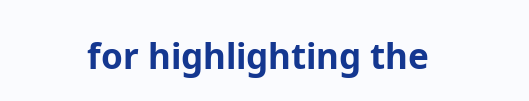for highlighting the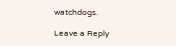watchdogs.

Leave a Reply